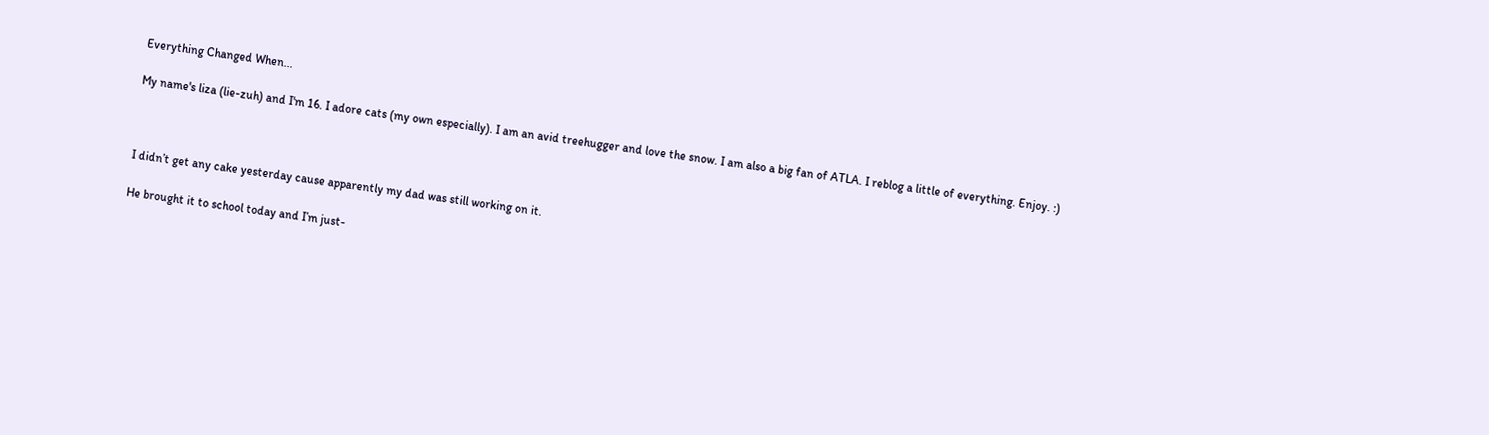Everything Changed When...

My name's liza (lie-zuh) and I'm 16. I adore cats (my own especially). I am an avid treehugger and love the snow. I am also a big fan of ATLA. I reblog a little of everything. Enjoy. :)



I didn’t get any cake yesterday cause apparently my dad was still working on it.

He brought it to school today and I’m just-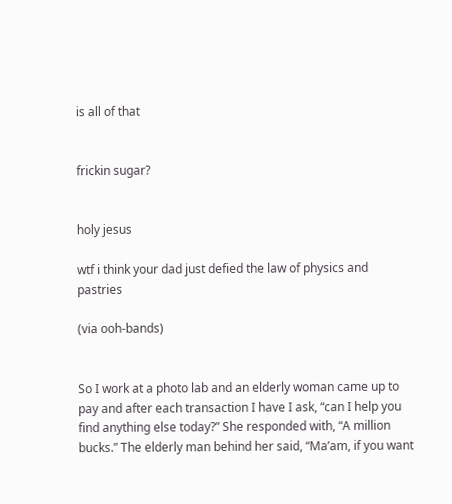is all of that


frickin sugar?


holy jesus

wtf i think your dad just defied the law of physics and pastries

(via ooh-bands)


So I work at a photo lab and an elderly woman came up to pay and after each transaction I have I ask, “can I help you find anything else today?” She responded with, “A million bucks.” The elderly man behind her said, “Ma’am, if you want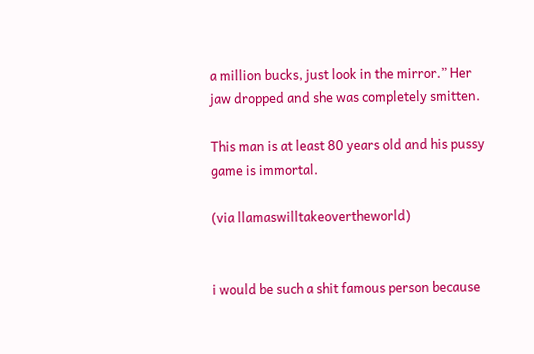a million bucks, just look in the mirror.” Her jaw dropped and she was completely smitten.

This man is at least 80 years old and his pussy game is immortal.

(via llamaswilltakeovertheworld)


i would be such a shit famous person because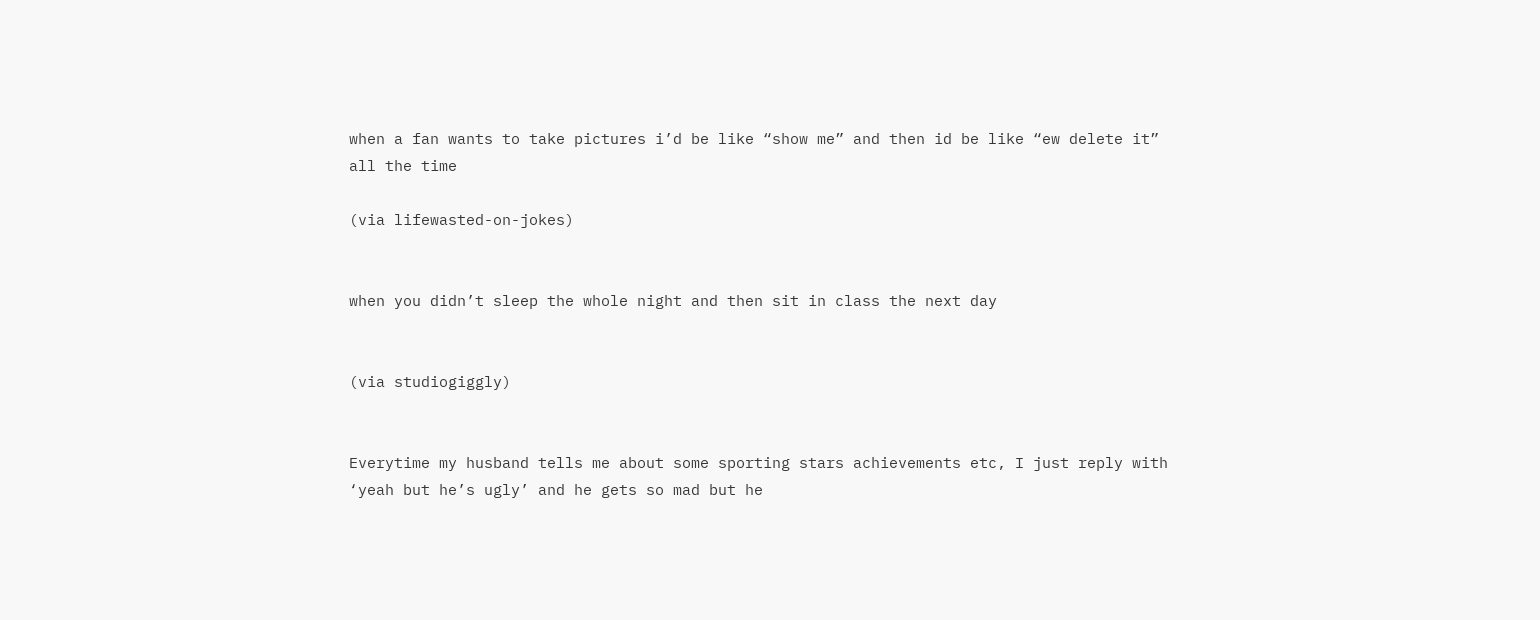when a fan wants to take pictures i’d be like “show me” and then id be like “ew delete it” all the time

(via lifewasted-on-jokes)


when you didn’t sleep the whole night and then sit in class the next day


(via studiogiggly)


Everytime my husband tells me about some sporting stars achievements etc, I just reply with ‘yeah but he’s ugly’ and he gets so mad but he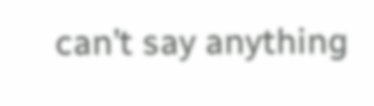can’t say anything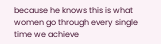because he knows this is what women go through every single time we achieve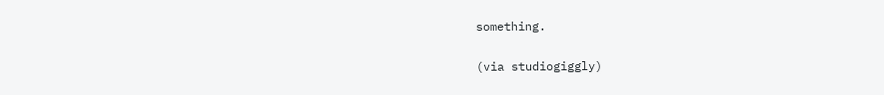something.

(via studiogiggly)